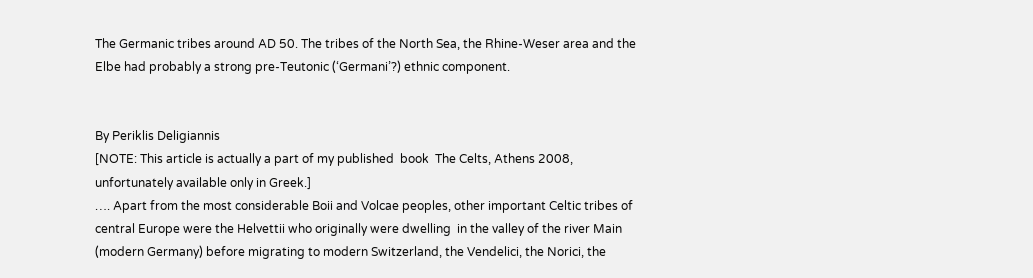The Germanic tribes around AD 50. The tribes of the North Sea, the Rhine-Weser area and the Elbe had probably a strong pre-Teutonic (‘Germani’?) ethnic component.


By Periklis Deligiannis
[NOTE: This article is actually a part of my published  book  The Celts, Athens 2008, unfortunately available only in Greek.]
…. Apart from the most considerable Boii and Volcae peoples, other important Celtic tribes of central Europe were the Helvettii who originally were dwelling  in the valley of the river Main (modern Germany) before migrating to modern Switzerland, the Vendelici, the Norici, the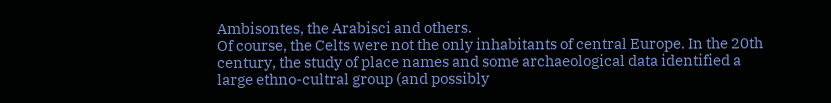Ambisontes, the Arabisci and others.
Of course, the Celts were not the only inhabitants of central Europe. In the 20th century, the study of place names and some archaeological data identified a large ethno-cultral group (and possibly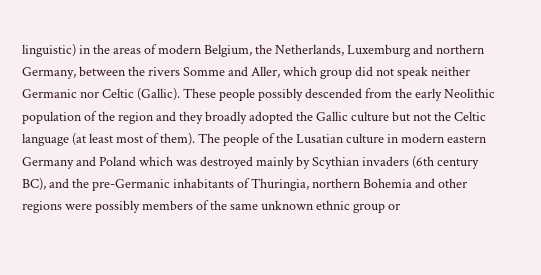linguistic) in the areas of modern Belgium, the Netherlands, Luxemburg and northern Germany, between the rivers Somme and Aller, which group did not speak neither Germanic nor Celtic (Gallic). These people possibly descended from the early Neolithic population of the region and they broadly adopted the Gallic culture but not the Celtic language (at least most of them). The people of the Lusatian culture in modern eastern Germany and Poland which was destroyed mainly by Scythian invaders (6th century BC), and the pre-Germanic inhabitants of Thuringia, northern Bohemia and other regions were possibly members of the same unknown ethnic group or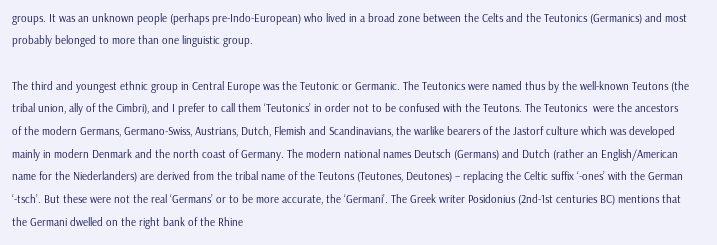groups. It was an unknown people (perhaps pre-Indo-European) who lived in a broad zone between the Celts and the Teutonics (Germanics) and most probably belonged to more than one linguistic group.

The third and youngest ethnic group in Central Europe was the Teutonic or Germanic. The Teutonics were named thus by the well-known Teutons (the tribal union, ally of the Cimbri), and I prefer to call them ‘Teutonics’ in order not to be confused with the Teutons. The Teutonics  were the ancestors of the modern Germans, Germano-Swiss, Austrians, Dutch, Flemish and Scandinavians, the warlike bearers of the Jastorf culture which was developed mainly in modern Denmark and the north coast of Germany. The modern national names Deutsch (Germans) and Dutch (rather an English/American name for the Niederlanders) are derived from the tribal name of the Teutons (Teutones, Deutones) – replacing the Celtic suffix ‘-ones’ with the German ‘-tsch’. But these were not the real ‘Germans’ or to be more accurate, the ‘Germani’. The Greek writer Posidonius (2nd-1st centuries BC) mentions that the Germani dwelled on the right bank of the Rhine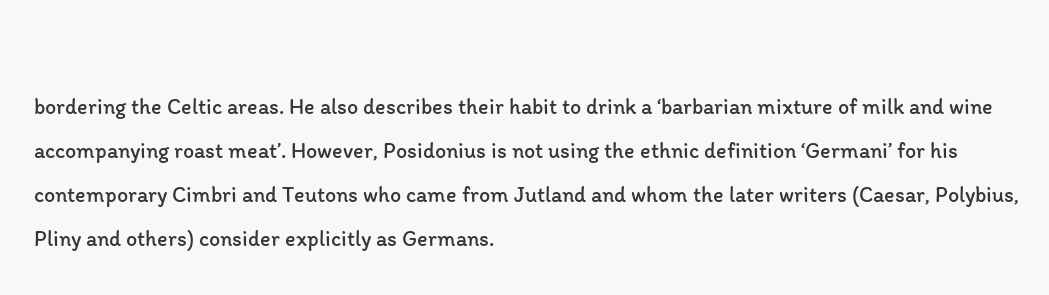bordering the Celtic areas. He also describes their habit to drink a ‘barbarian mixture of milk and wine accompanying roast meat’. However, Posidonius is not using the ethnic definition ‘Germani’ for his contemporary Cimbri and Teutons who came from Jutland and whom the later writers (Caesar, Polybius, Pliny and others) consider explicitly as Germans.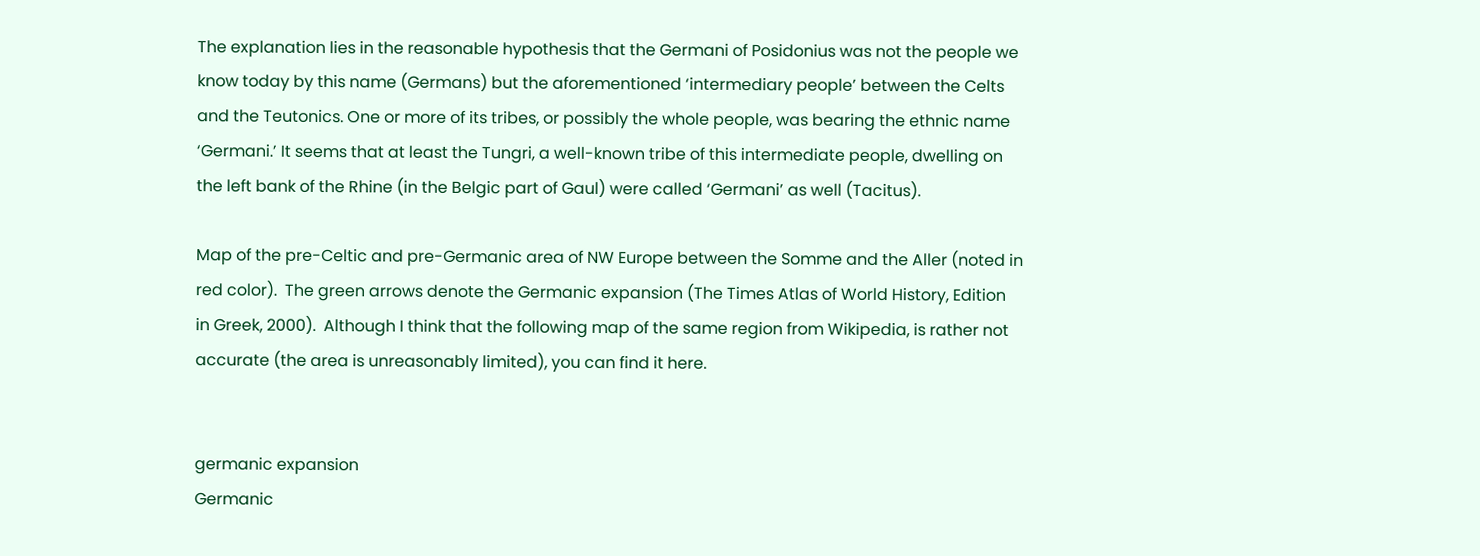The explanation lies in the reasonable hypothesis that the Germani of Posidonius was not the people we know today by this name (Germans) but the aforementioned ‘intermediary people’ between the Celts and the Teutonics. One or more of its tribes, or possibly the whole people, was bearing the ethnic name ‘Germani.’ It seems that at least the Tungri, a well-known tribe of this intermediate people, dwelling on the left bank of the Rhine (in the Belgic part of Gaul) were called ‘Germani’ as well (Tacitus).

Map of the pre-Celtic and pre-Germanic area of NW Europe between the Somme and the Aller (noted in red color).  The green arrows denote the Germanic expansion (The Times Atlas of World History, Edition in Greek, 2000).  Although I think that the following map of the same region from Wikipedia, is rather not accurate (the area is unreasonably limited), you can find it here.


germanic expansion
Germanic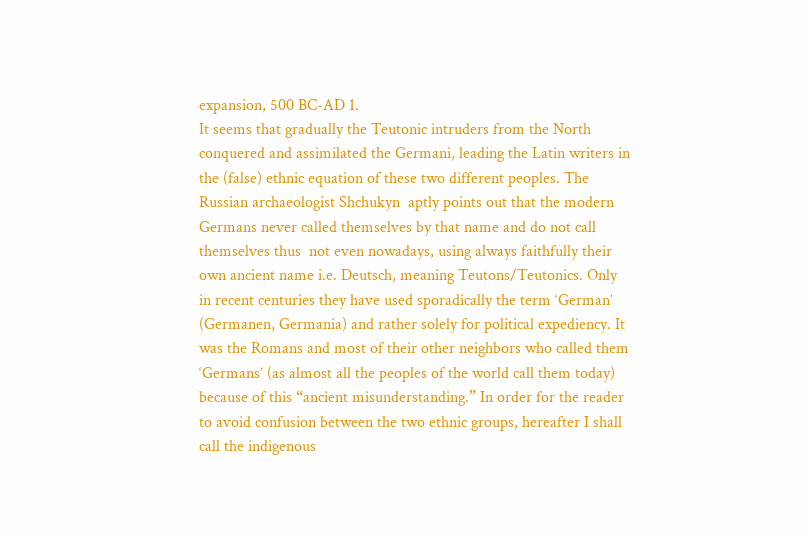expansion, 500 BC-AD 1.
It seems that gradually the Teutonic intruders from the North conquered and assimilated the Germani, leading the Latin writers in the (false) ethnic equation of these two different peoples. The Russian archaeologist Shchukyn  aptly points out that the modern Germans never called themselves by that name and do not call themselves thus  not even nowadays, using always faithfully their own ancient name i.e. Deutsch, meaning Teutons/Teutonics. Only in recent centuries they have used sporadically the term ‘German’ (Germanen, Germania) and rather solely for political expediency. It was the Romans and most of their other neighbors who called them ‘Germans’ (as almost all the peoples of the world call them today) because of this “ancient misunderstanding.” In order for the reader to avoid confusion between the two ethnic groups, hereafter I shall call the indigenous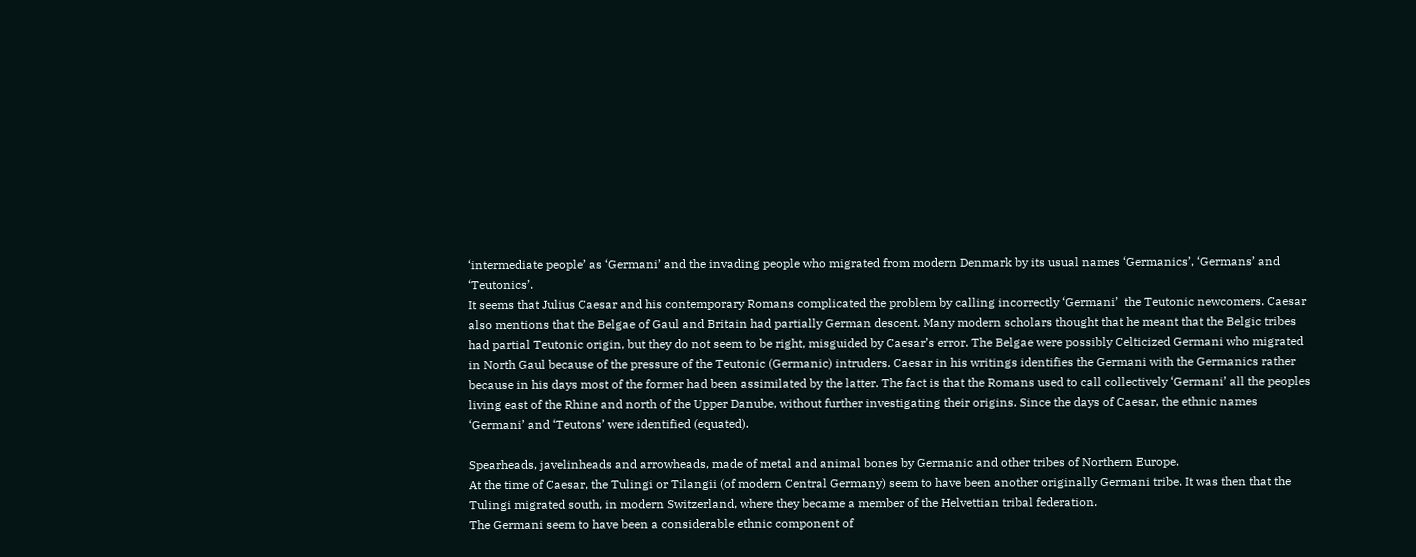‘intermediate people’ as ‘Germani’ and the invading people who migrated from modern Denmark by its usual names ‘Germanics’, ‘Germans’ and ‘Teutonics’.
It seems that Julius Caesar and his contemporary Romans complicated the problem by calling incorrectly ‘Germani’  the Teutonic newcomers. Caesar also mentions that the Belgae of Gaul and Britain had partially German descent. Many modern scholars thought that he meant that the Belgic tribes had partial Teutonic origin, but they do not seem to be right, misguided by Caesar’s error. The Belgae were possibly Celticized Germani who migrated in North Gaul because of the pressure of the Teutonic (Germanic) intruders. Caesar in his writings identifies the Germani with the Germanics rather because in his days most of the former had been assimilated by the latter. The fact is that the Romans used to call collectively ‘Germani’ all the peoples living east of the Rhine and north of the Upper Danube, without further investigating their origins. Since the days of Caesar, the ethnic names ‘Germani’ and ‘Teutons’ were identified (equated).

Spearheads, javelinheads and arrowheads, made of metal and animal bones by Germanic and other tribes of Northern Europe.
At the time of Caesar, the Tulingi or Tilangii (of modern Central Germany) seem to have been another originally Germani tribe. It was then that the Tulingi migrated south, in modern Switzerland, where they became a member of the Helvettian tribal federation.
The Germani seem to have been a considerable ethnic component of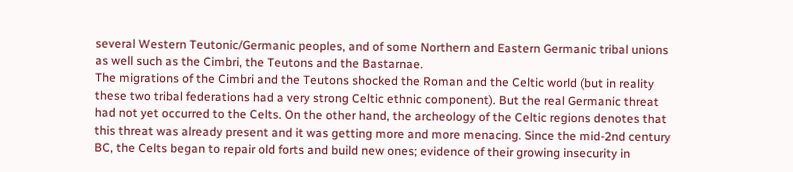several Western Teutonic/Germanic peoples, and of some Northern and Eastern Germanic tribal unions as well such as the Cimbri, the Teutons and the Bastarnae.
The migrations of the Cimbri and the Teutons shocked the Roman and the Celtic world (but in reality these two tribal federations had a very strong Celtic ethnic component). But the real Germanic threat had not yet occurred to the Celts. On the other hand, the archeology of the Celtic regions denotes that this threat was already present and it was getting more and more menacing. Since the mid-2nd century BC, the Celts began to repair old forts and build new ones; evidence of their growing insecurity in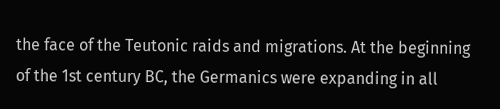the face of the Teutonic raids and migrations. At the beginning of the 1st century BC, the Germanics were expanding in all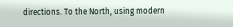directions. To the North, using modern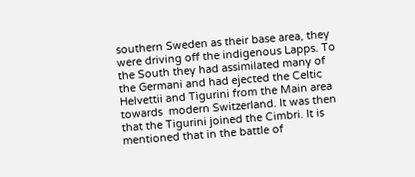southern Sweden as their base area, they were driving off the indigenous Lapps. To the South they had assimilated many of the Germani and had ejected the Celtic Helvettii and Tigurini from the Main area towards  modern Switzerland. It was then that the Tigurini joined the Cimbri. It is mentioned that in the battle of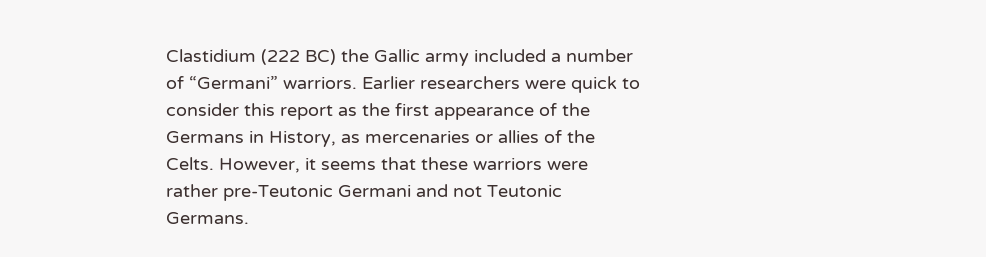Clastidium (222 BC) the Gallic army included a number of “Germani” warriors. Earlier researchers were quick to consider this report as the first appearance of the Germans in History, as mercenaries or allies of the Celts. However, it seems that these warriors were rather pre-Teutonic Germani and not Teutonic  Germans.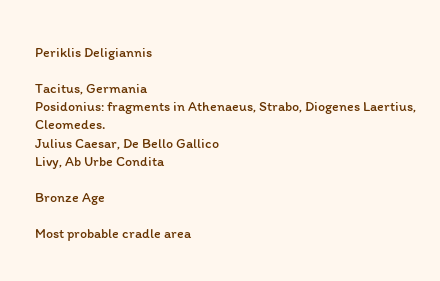Periklis Deligiannis

Tacitus, Germania
Posidonius: fragments in Athenaeus, Strabo, Diogenes Laertius, Cleomedes.
Julius Caesar, De Bello Gallico
Livy, Ab Urbe Condita

Bronze Age

Most probable cradle area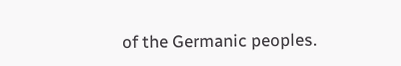of the Germanic peoples.